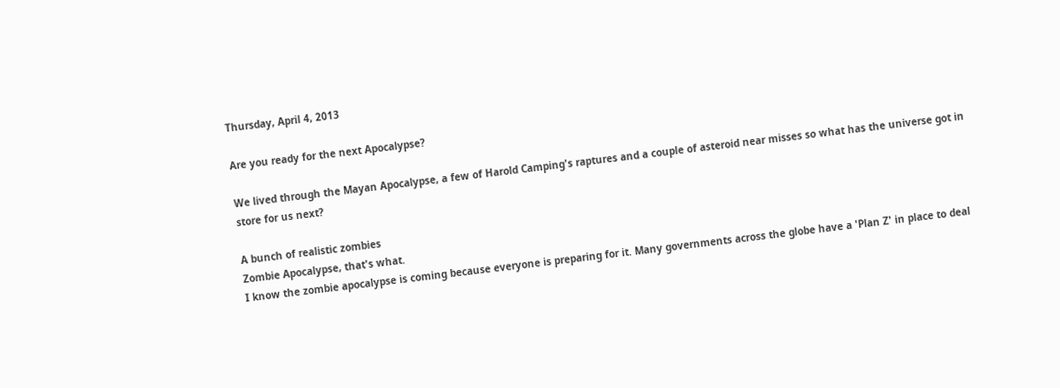Thursday, April 4, 2013

Are you ready for the next Apocalypse?

We lived through the Mayan Apocalypse, a few of Harold Camping's raptures and a couple of asteroid near misses so what has the universe got in store for us next?

A bunch of realistic zombies
Zombie Apocalypse, that's what.
I know the zombie apocalypse is coming because everyone is preparing for it. Many governments across the globe have a 'Plan Z' in place to deal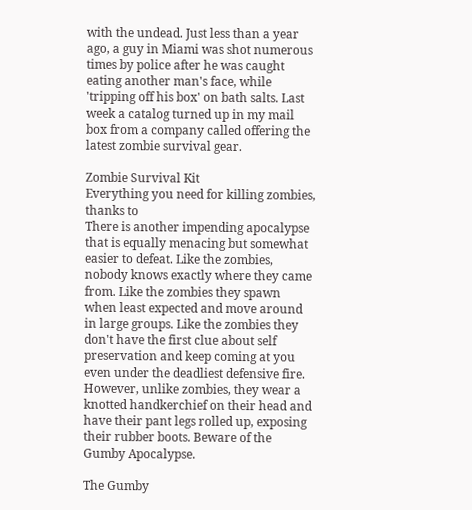with the undead. Just less than a year ago, a guy in Miami was shot numerous times by police after he was caught eating another man's face, while 'tripping off his box' on bath salts. Last week a catalog turned up in my mail box from a company called offering the latest zombie survival gear.

Zombie Survival Kit
Everything you need for killing zombies, thanks to
There is another impending apocalypse that is equally menacing but somewhat easier to defeat. Like the zombies, nobody knows exactly where they came from. Like the zombies they spawn when least expected and move around in large groups. Like the zombies they don't have the first clue about self preservation and keep coming at you even under the deadliest defensive fire. However, unlike zombies, they wear a knotted handkerchief on their head and have their pant legs rolled up, exposing their rubber boots. Beware of the Gumby Apocalypse.

The Gumby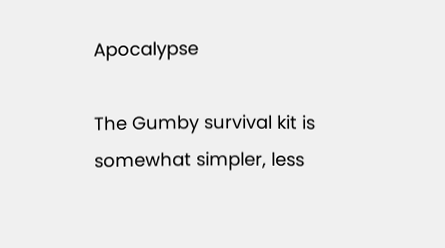Apocalypse

The Gumby survival kit is somewhat simpler, less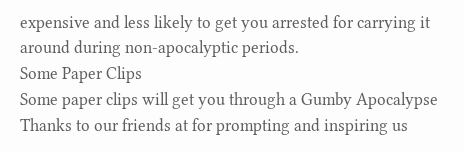expensive and less likely to get you arrested for carrying it around during non-apocalyptic periods.
Some Paper Clips
Some paper clips will get you through a Gumby Apocalypse
Thanks to our friends at for prompting and inspiring us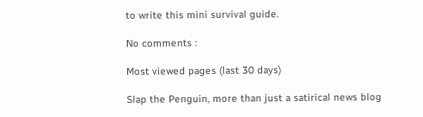to write this mini survival guide.

No comments :

Most viewed pages (last 30 days)

Slap the Penguin, more than just a satirical news blog